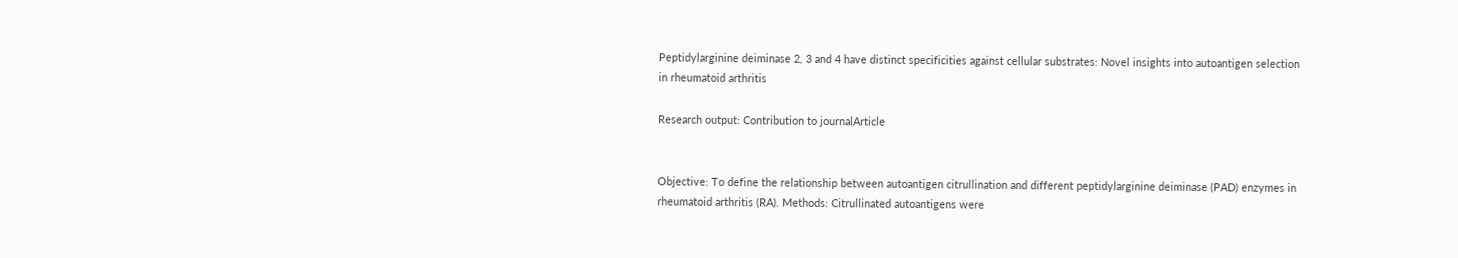Peptidylarginine deiminase 2, 3 and 4 have distinct specificities against cellular substrates: Novel insights into autoantigen selection in rheumatoid arthritis

Research output: Contribution to journalArticle


Objective: To define the relationship between autoantigen citrullination and different peptidylarginine deiminase (PAD) enzymes in rheumatoid arthritis (RA). Methods: Citrullinated autoantigens were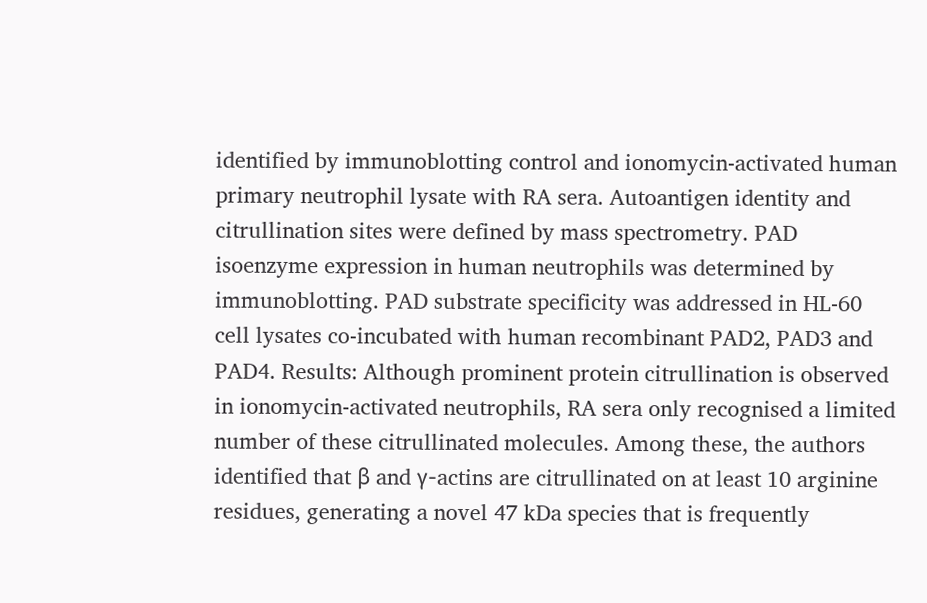identified by immunoblotting control and ionomycin-activated human primary neutrophil lysate with RA sera. Autoantigen identity and citrullination sites were defined by mass spectrometry. PAD isoenzyme expression in human neutrophils was determined by immunoblotting. PAD substrate specificity was addressed in HL-60 cell lysates co-incubated with human recombinant PAD2, PAD3 and PAD4. Results: Although prominent protein citrullination is observed in ionomycin-activated neutrophils, RA sera only recognised a limited number of these citrullinated molecules. Among these, the authors identified that β and γ-actins are citrullinated on at least 10 arginine residues, generating a novel 47 kDa species that is frequently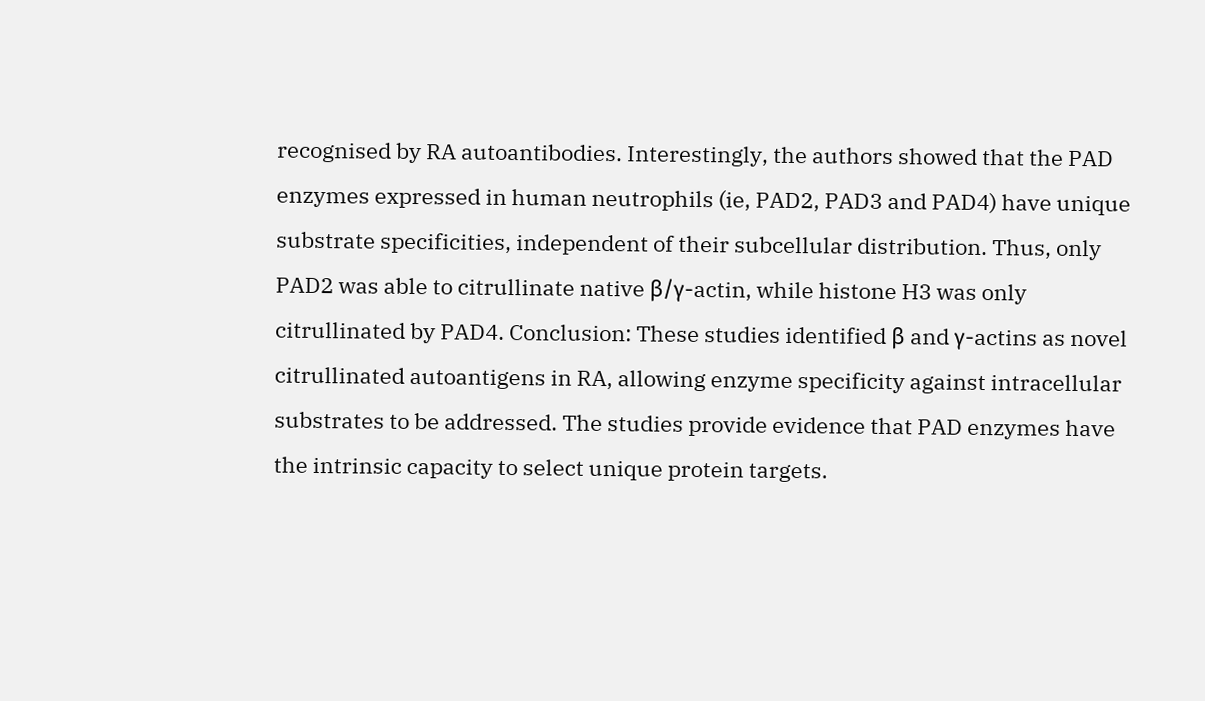recognised by RA autoantibodies. Interestingly, the authors showed that the PAD enzymes expressed in human neutrophils (ie, PAD2, PAD3 and PAD4) have unique substrate specificities, independent of their subcellular distribution. Thus, only PAD2 was able to citrullinate native β/γ-actin, while histone H3 was only citrullinated by PAD4. Conclusion: These studies identified β and γ-actins as novel citrullinated autoantigens in RA, allowing enzyme specificity against intracellular substrates to be addressed. The studies provide evidence that PAD enzymes have the intrinsic capacity to select unique protein targets.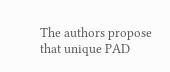The authors propose that unique PAD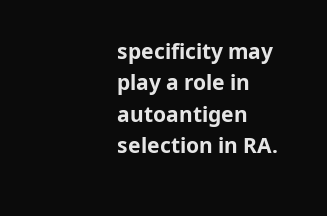specificity may play a role in autoantigen selection in RA.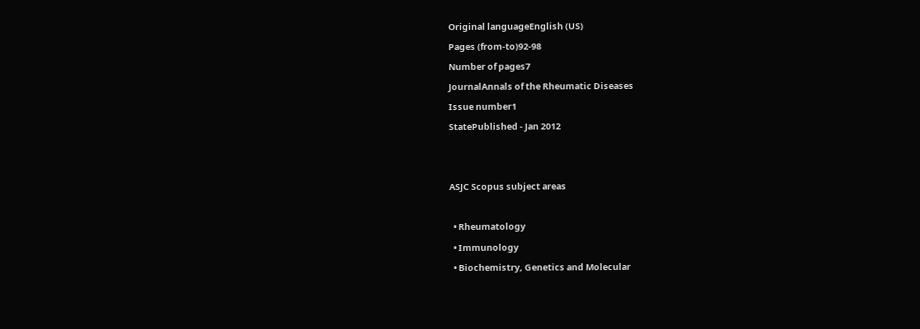Original languageEnglish (US)
Pages (from-to)92-98
Number of pages7
JournalAnnals of the Rheumatic Diseases
Issue number1
StatePublished - Jan 2012


ASJC Scopus subject areas

  • Rheumatology
  • Immunology
  • Biochemistry, Genetics and Molecular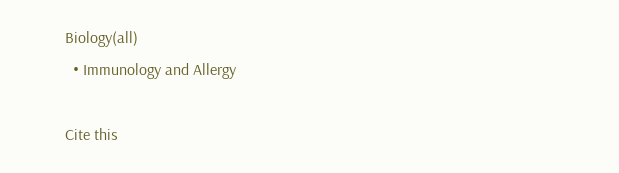Biology(all)
  • Immunology and Allergy

Cite this